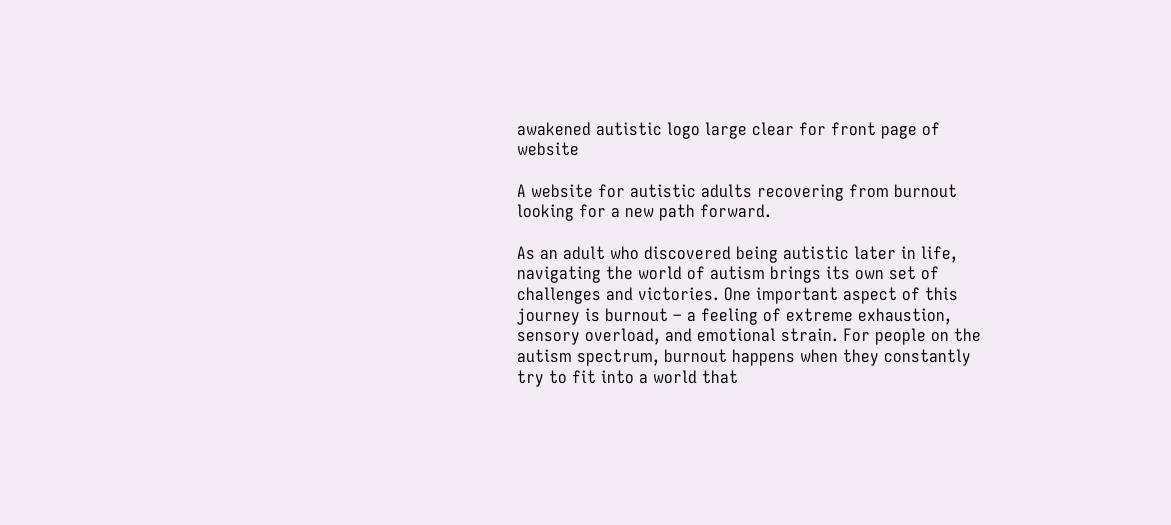awakened autistic logo large clear for front page of website

A website for autistic adults recovering from burnout looking for a new path forward.

As an adult who discovered being autistic later in life, navigating the world of autism brings its own set of challenges and victories. One important aspect of this journey is burnout – a feeling of extreme exhaustion, sensory overload, and emotional strain. For people on the autism spectrum, burnout happens when they constantly try to fit into a world that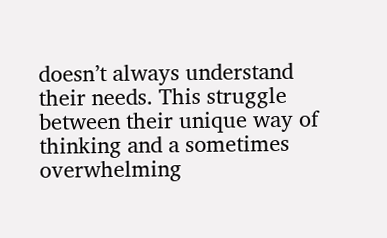doesn’t always understand their needs. This struggle between their unique way of thinking and a sometimes overwhelming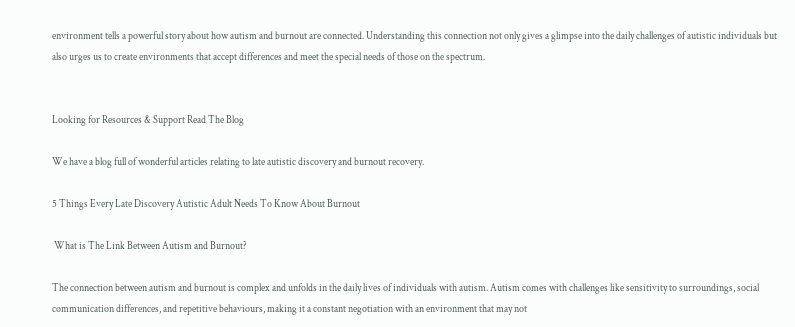environment tells a powerful story about how autism and burnout are connected. Understanding this connection not only gives a glimpse into the daily challenges of autistic individuals but also urges us to create environments that accept differences and meet the special needs of those on the spectrum.


Looking for Resources & Support Read The Blog

We have a blog full of wonderful articles relating to late autistic discovery and burnout recovery.

5 Things Every Late Discovery Autistic Adult Needs To Know About Burnout

 What is The Link Between Autism and Burnout?

The connection between autism and burnout is complex and unfolds in the daily lives of individuals with autism. Autism comes with challenges like sensitivity to surroundings, social communication differences, and repetitive behaviours, making it a constant negotiation with an environment that may not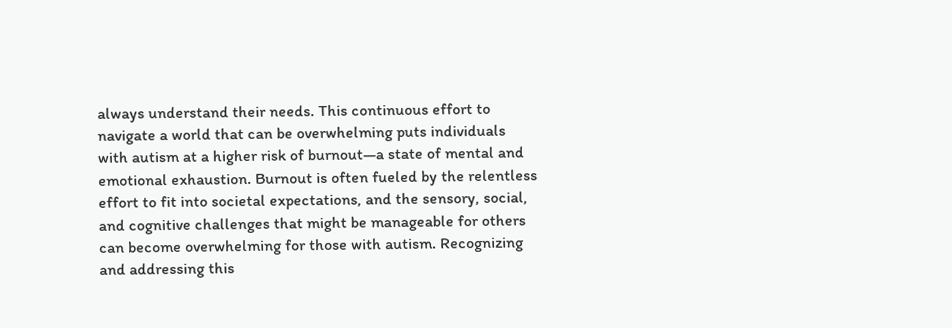always understand their needs. This continuous effort to navigate a world that can be overwhelming puts individuals with autism at a higher risk of burnout—a state of mental and emotional exhaustion. Burnout is often fueled by the relentless effort to fit into societal expectations, and the sensory, social, and cognitive challenges that might be manageable for others can become overwhelming for those with autism. Recognizing and addressing this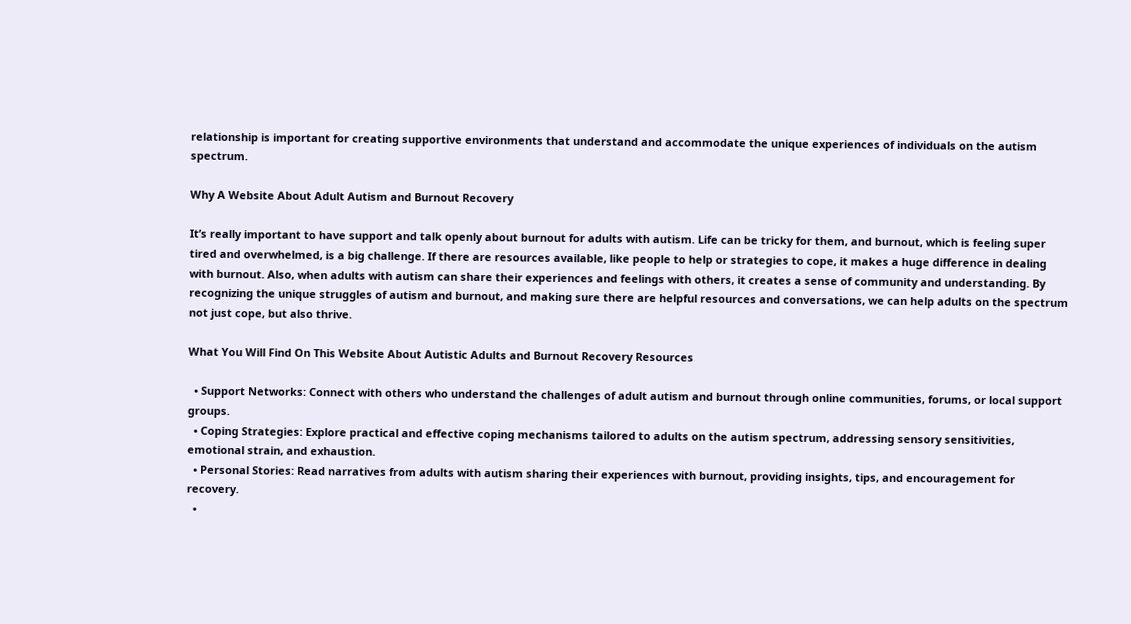relationship is important for creating supportive environments that understand and accommodate the unique experiences of individuals on the autism spectrum.

Why A Website About Adult Autism and Burnout Recovery

It’s really important to have support and talk openly about burnout for adults with autism. Life can be tricky for them, and burnout, which is feeling super tired and overwhelmed, is a big challenge. If there are resources available, like people to help or strategies to cope, it makes a huge difference in dealing with burnout. Also, when adults with autism can share their experiences and feelings with others, it creates a sense of community and understanding. By recognizing the unique struggles of autism and burnout, and making sure there are helpful resources and conversations, we can help adults on the spectrum not just cope, but also thrive.

What You Will Find On This Website About Autistic Adults and Burnout Recovery Resources

  • Support Networks: Connect with others who understand the challenges of adult autism and burnout through online communities, forums, or local support groups.
  • Coping Strategies: Explore practical and effective coping mechanisms tailored to adults on the autism spectrum, addressing sensory sensitivities, emotional strain, and exhaustion.
  • Personal Stories: Read narratives from adults with autism sharing their experiences with burnout, providing insights, tips, and encouragement for recovery.
  •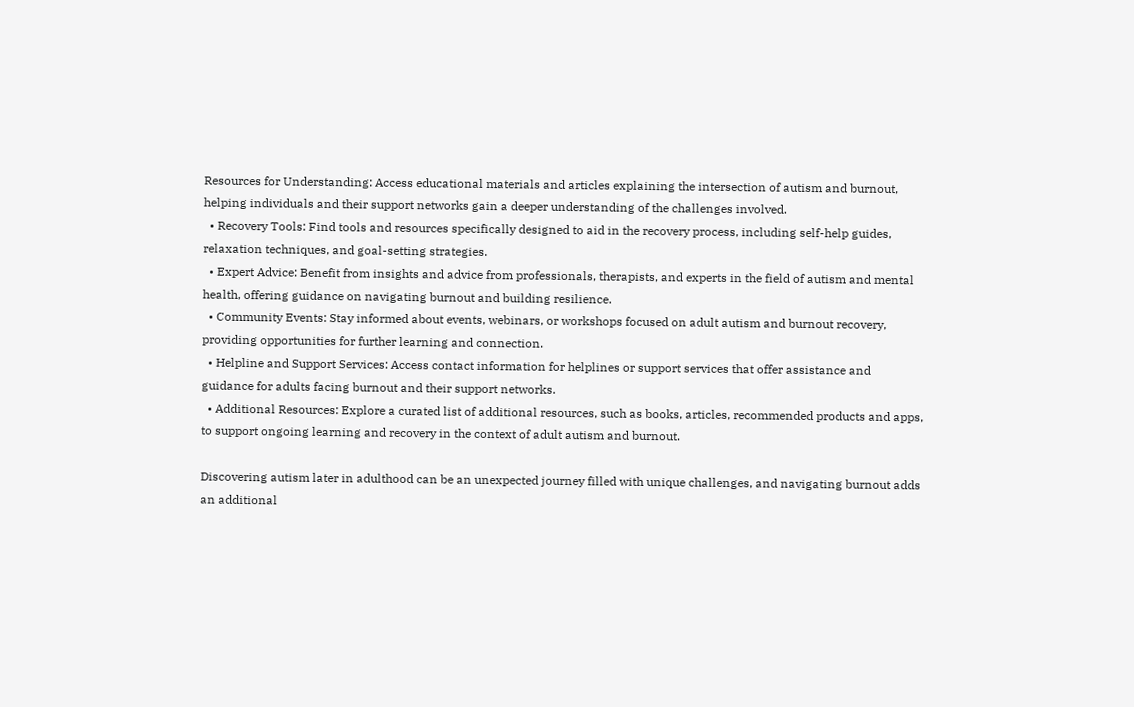Resources for Understanding: Access educational materials and articles explaining the intersection of autism and burnout, helping individuals and their support networks gain a deeper understanding of the challenges involved.
  • Recovery Tools: Find tools and resources specifically designed to aid in the recovery process, including self-help guides, relaxation techniques, and goal-setting strategies.
  • Expert Advice: Benefit from insights and advice from professionals, therapists, and experts in the field of autism and mental health, offering guidance on navigating burnout and building resilience.
  • Community Events: Stay informed about events, webinars, or workshops focused on adult autism and burnout recovery, providing opportunities for further learning and connection.
  • Helpline and Support Services: Access contact information for helplines or support services that offer assistance and guidance for adults facing burnout and their support networks.
  • Additional Resources: Explore a curated list of additional resources, such as books, articles, recommended products and apps, to support ongoing learning and recovery in the context of adult autism and burnout.

Discovering autism later in adulthood can be an unexpected journey filled with unique challenges, and navigating burnout adds an additional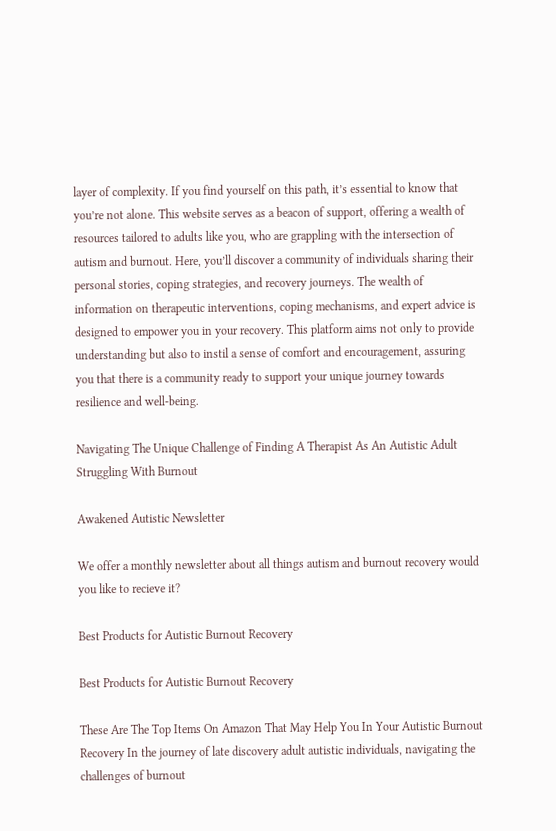layer of complexity. If you find yourself on this path, it’s essential to know that you’re not alone. This website serves as a beacon of support, offering a wealth of resources tailored to adults like you, who are grappling with the intersection of autism and burnout. Here, you’ll discover a community of individuals sharing their personal stories, coping strategies, and recovery journeys. The wealth of information on therapeutic interventions, coping mechanisms, and expert advice is designed to empower you in your recovery. This platform aims not only to provide understanding but also to instil a sense of comfort and encouragement, assuring you that there is a community ready to support your unique journey towards resilience and well-being.

Navigating The Unique Challenge of Finding A Therapist As An Autistic Adult Struggling With Burnout

Awakened Autistic Newsletter

We offer a monthly newsletter about all things autism and burnout recovery would you like to recieve it?

Best Products for Autistic Burnout Recovery

Best Products for Autistic Burnout Recovery

These Are The Top Items On Amazon That May Help You In Your Autistic Burnout Recovery In the journey of late discovery adult autistic individuals, navigating the challenges of burnout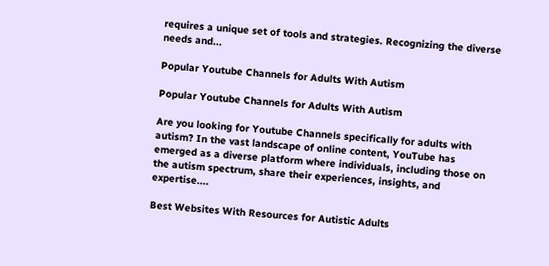requires a unique set of tools and strategies. Recognizing the diverse needs and...

Popular Youtube Channels for Adults With Autism

Popular Youtube Channels for Adults With Autism

Are you looking for Youtube Channels specifically for adults with autism? In the vast landscape of online content, YouTube has emerged as a diverse platform where individuals, including those on the autism spectrum, share their experiences, insights, and expertise....

Best Websites With Resources for Autistic Adults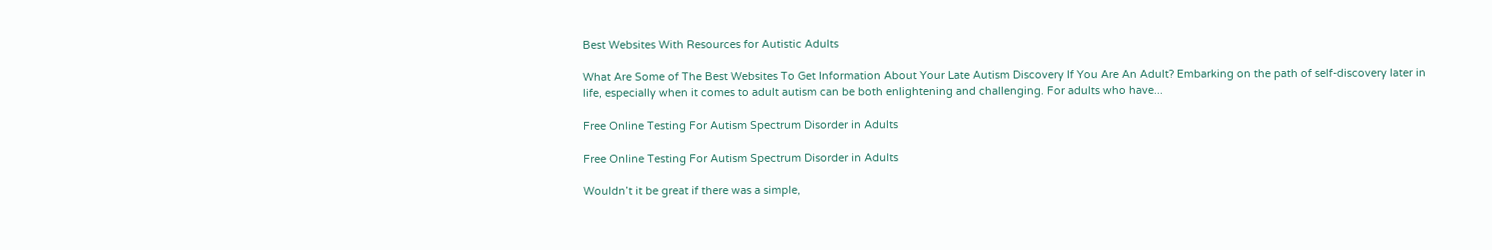Best Websites With Resources for Autistic Adults

What Are Some of The Best Websites To Get Information About Your Late Autism Discovery If You Are An Adult? Embarking on the path of self-discovery later in life, especially when it comes to adult autism can be both enlightening and challenging. For adults who have...

Free Online Testing For Autism Spectrum Disorder in Adults

Free Online Testing For Autism Spectrum Disorder in Adults

Wouldn’t it be great if there was a simple,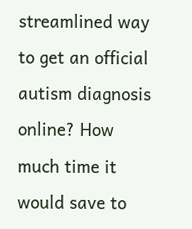streamlined way to get an official autism diagnosis online? How much time it would save to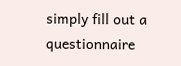simply fill out a questionnaire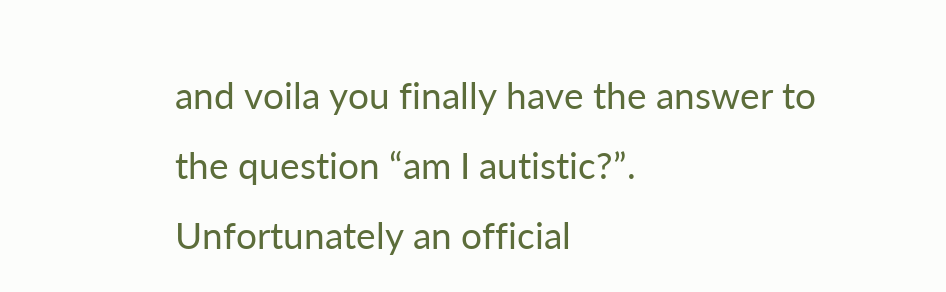and voila you finally have the answer to the question “am I autistic?”. Unfortunately an official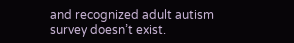and recognized adult autism survey doesn’t exist.